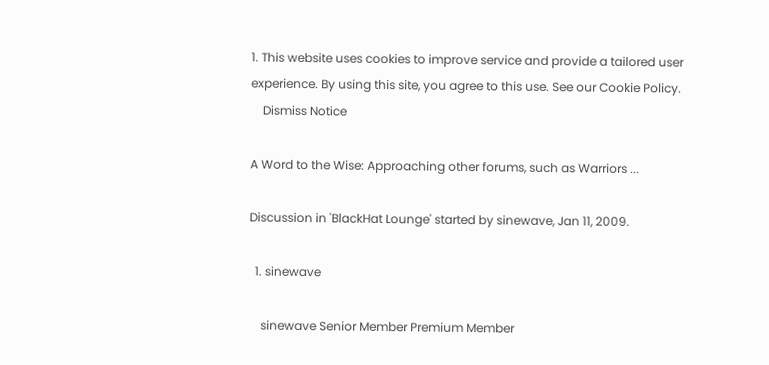1. This website uses cookies to improve service and provide a tailored user experience. By using this site, you agree to this use. See our Cookie Policy.
    Dismiss Notice

A Word to the Wise: Approaching other forums, such as Warriors ...

Discussion in 'BlackHat Lounge' started by sinewave, Jan 11, 2009.

  1. sinewave

    sinewave Senior Member Premium Member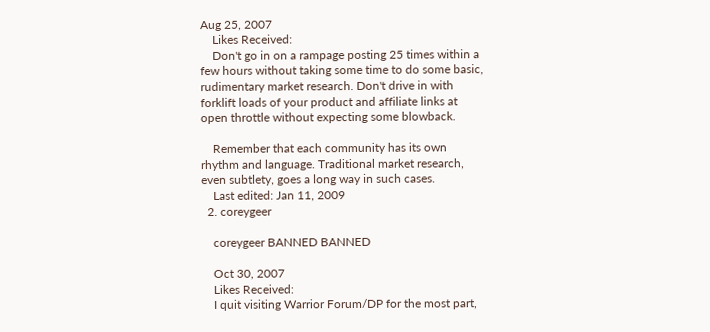Aug 25, 2007
    Likes Received:
    Don't go in on a rampage posting 25 times within a few hours without taking some time to do some basic, rudimentary market research. Don't drive in with forklift loads of your product and affiliate links at open throttle without expecting some blowback.

    Remember that each community has its own rhythm and language. Traditional market research, even subtlety, goes a long way in such cases.
    Last edited: Jan 11, 2009
  2. coreygeer

    coreygeer BANNED BANNED

    Oct 30, 2007
    Likes Received:
    I quit visiting Warrior Forum/DP for the most part,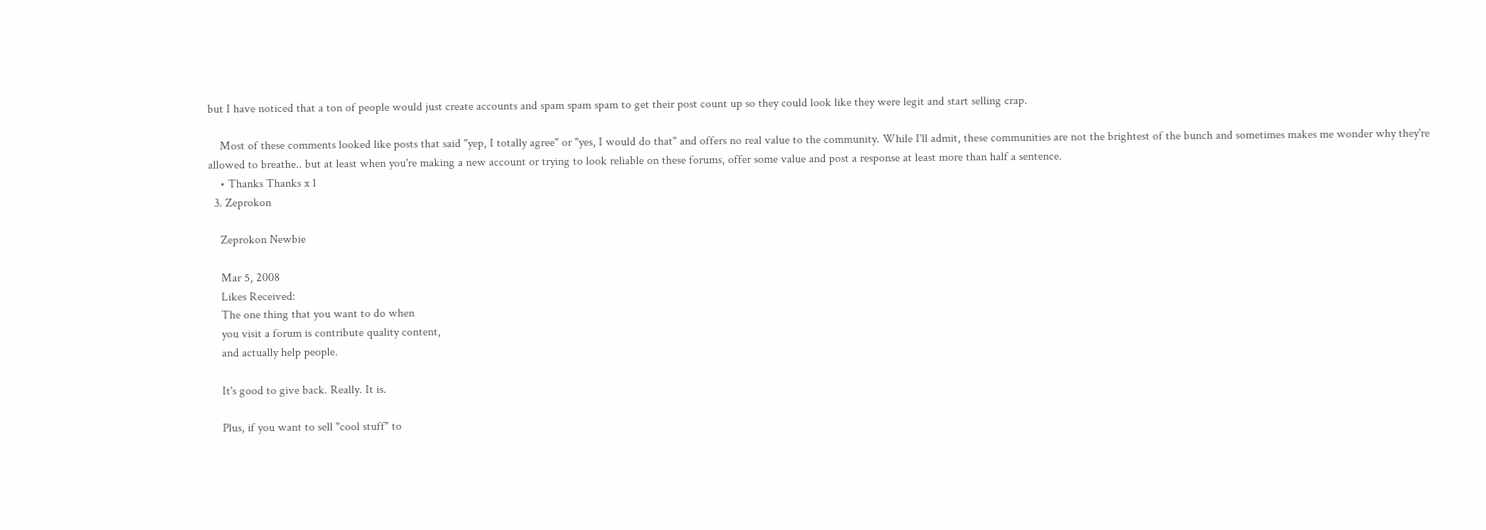but I have noticed that a ton of people would just create accounts and spam spam spam to get their post count up so they could look like they were legit and start selling crap.

    Most of these comments looked like posts that said "yep, I totally agree" or "yes, I would do that" and offers no real value to the community. While I'll admit, these communities are not the brightest of the bunch and sometimes makes me wonder why they're allowed to breathe.. but at least when you're making a new account or trying to look reliable on these forums, offer some value and post a response at least more than half a sentence.
    • Thanks Thanks x 1
  3. Zeprokon

    Zeprokon Newbie

    Mar 5, 2008
    Likes Received:
    The one thing that you want to do when
    you visit a forum is contribute quality content,
    and actually help people.

    It's good to give back. Really. It is.

    Plus, if you want to sell "cool stuff" to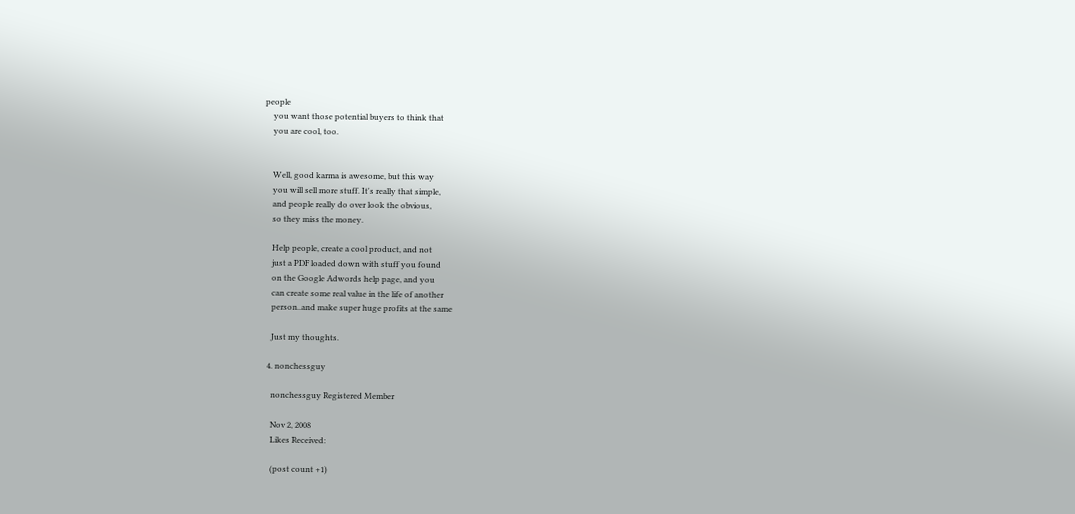people
    you want those potential buyers to think that
    you are cool, too.


    Well, good karma is awesome, but this way
    you will sell more stuff. It's really that simple,
    and people really do over look the obvious,
    so they miss the money.

    Help people, create a cool product, and not
    just a PDF loaded down with stuff you found
    on the Google Adwords help page, and you
    can create some real value in the life of another
    person..and make super huge profits at the same

    Just my thoughts.

  4. nonchessguy

    nonchessguy Registered Member

    Nov 2, 2008
    Likes Received:

    (post count +1)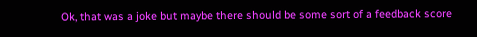Ok, that was a joke but maybe there should be some sort of a feedback score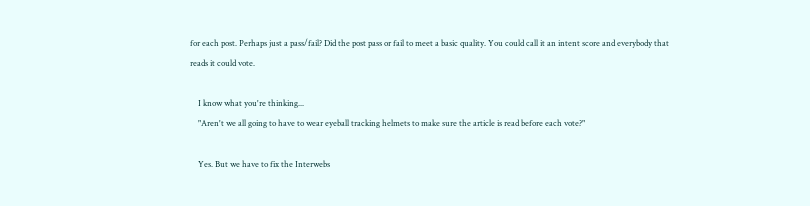for each post. Perhaps just a pass/fail? Did the post pass or fail to meet a basic quality. You could call it an intent score and everybody that reads it could vote.

    I know what you're thinking...
    "Aren't we all going to have to wear eyeball tracking helmets to make sure the article is read before each vote?"

    Yes. But we have to fix the Interwebs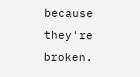because they're broken.